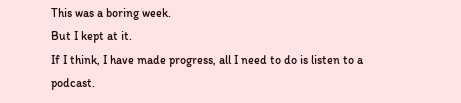This was a boring week.
But I kept at it.
If I think, I have made progress, all I need to do is listen to a podcast.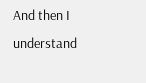And then I understand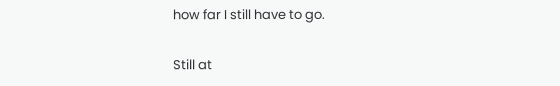how far I still have to go.

Still at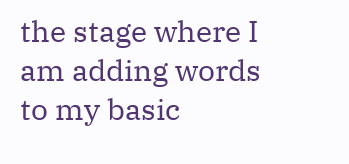the stage where I am adding words to my basic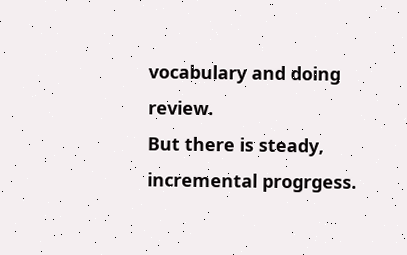vocabulary and doing review.
But there is steady, incremental progrgess.